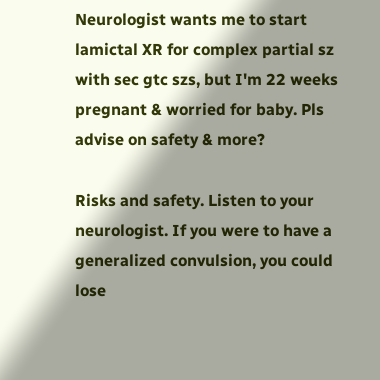Neurologist wants me to start lamictal XR for complex partial sz with sec gtc szs, but I'm 22 weeks pregnant & worried for baby. Pls advise on safety & more?

Risks and safety. Listen to your neurologist. If you were to have a generalized convulsion, you could lose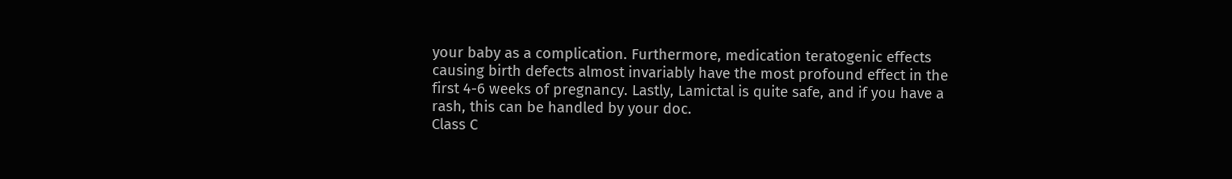your baby as a complication. Furthermore, medication teratogenic effects causing birth defects almost invariably have the most profound effect in the first 4-6 weeks of pregnancy. Lastly, Lamictal is quite safe, and if you have a rash, this can be handled by your doc.
Class C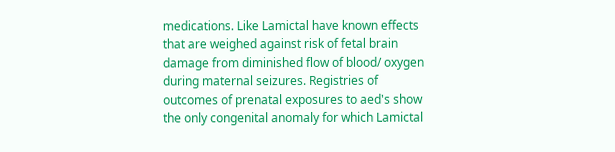medications. Like Lamictal have known effects that are weighed against risk of fetal brain damage from diminished flow of blood/ oxygen during maternal seizures. Registries of outcomes of prenatal exposures to aed's show the only congenital anomaly for which Lamictal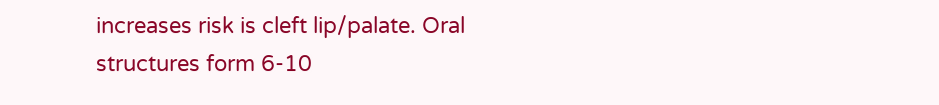increases risk is cleft lip/palate. Oral structures form 6-10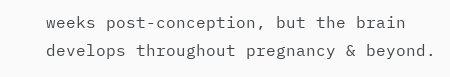weeks post-conception, but the brain develops throughout pregnancy & beyond.